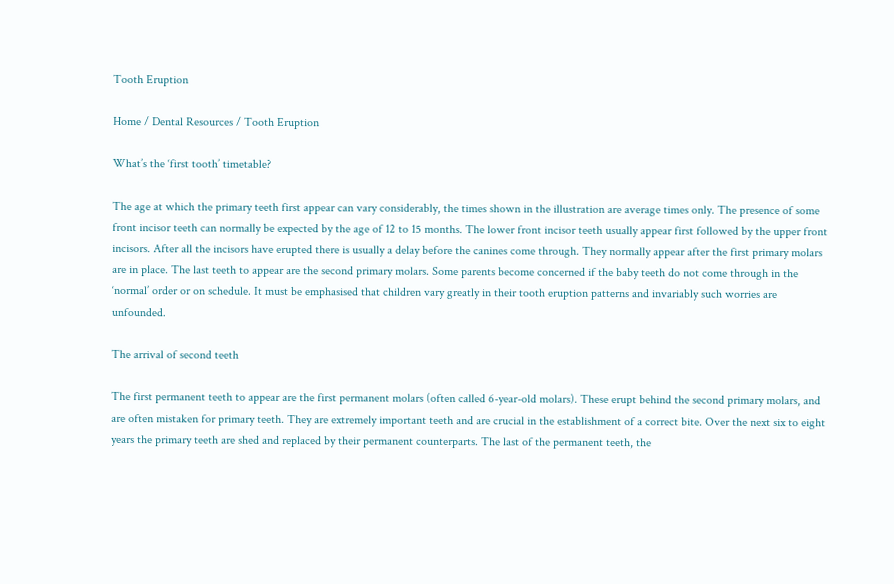Tooth Eruption

Home / Dental Resources / Tooth Eruption

What’s the ‘first tooth’ timetable?

The age at which the primary teeth first appear can vary considerably, the times shown in the illustration are average times only. The presence of some front incisor teeth can normally be expected by the age of 12 to 15 months. The lower front incisor teeth usually appear first followed by the upper front incisors. After all the incisors have erupted there is usually a delay before the canines come through. They normally appear after the first primary molars are in place. The last teeth to appear are the second primary molars. Some parents become concerned if the baby teeth do not come through in the ‘normal’ order or on schedule. It must be emphasised that children vary greatly in their tooth eruption patterns and invariably such worries are unfounded.

The arrival of second teeth

The first permanent teeth to appear are the first permanent molars (often called 6-year-old molars). These erupt behind the second primary molars, and are often mistaken for primary teeth. They are extremely important teeth and are crucial in the establishment of a correct bite. Over the next six to eight years the primary teeth are shed and replaced by their permanent counterparts. The last of the permanent teeth, the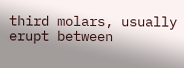third molars, usually erupt between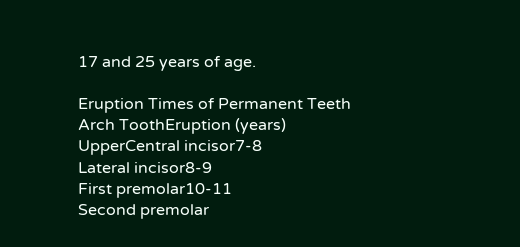17 and 25 years of age.

Eruption Times of Permanent Teeth
Arch ToothEruption (years)
UpperCentral incisor7-8
Lateral incisor8-9
First premolar10-11
Second premolar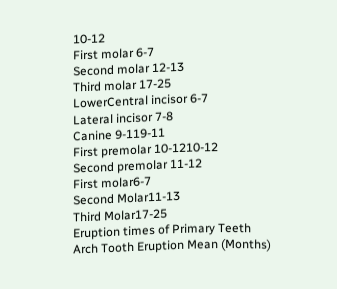10-12
First molar 6-7
Second molar 12-13
Third molar 17-25
LowerCentral incisor 6-7
Lateral incisor 7-8
Canine 9-119-11
First premolar 10-1210-12
Second premolar 11-12
First molar6-7
Second Molar11-13
Third Molar17-25
Eruption times of Primary Teeth
Arch Tooth Eruption Mean (Months)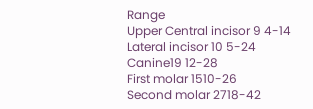Range
Upper Central incisor 9 4-14
Lateral incisor 10 5-24
Canine19 12-28
First molar 1510-26
Second molar 2718-42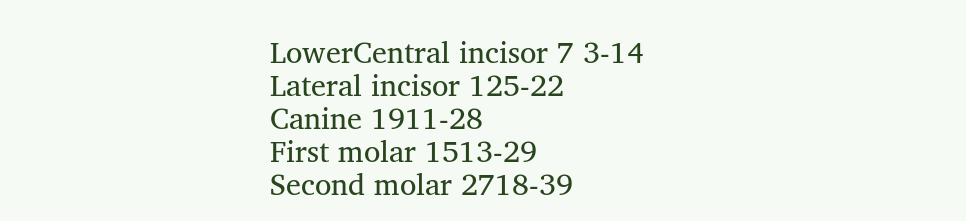LowerCentral incisor 7 3-14
Lateral incisor 125-22
Canine 1911-28
First molar 1513-29
Second molar 2718-39